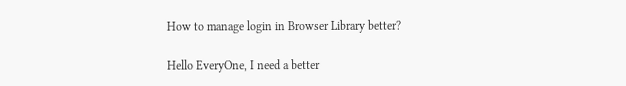How to manage login in Browser Library better?

Hello EveryOne, I need a better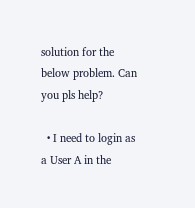solution for the below problem. Can you pls help?

  • I need to login as a User A in the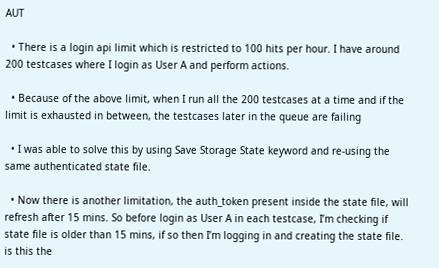AUT

  • There is a login api limit which is restricted to 100 hits per hour. I have around 200 testcases where I login as User A and perform actions.

  • Because of the above limit, when I run all the 200 testcases at a time and if the limit is exhausted in between, the testcases later in the queue are failing

  • I was able to solve this by using Save Storage State keyword and re-using the same authenticated state file.

  • Now there is another limitation, the auth_token present inside the state file, will refresh after 15 mins. So before login as User A in each testcase, I’m checking if state file is older than 15 mins, if so then I’m logging in and creating the state file. is this the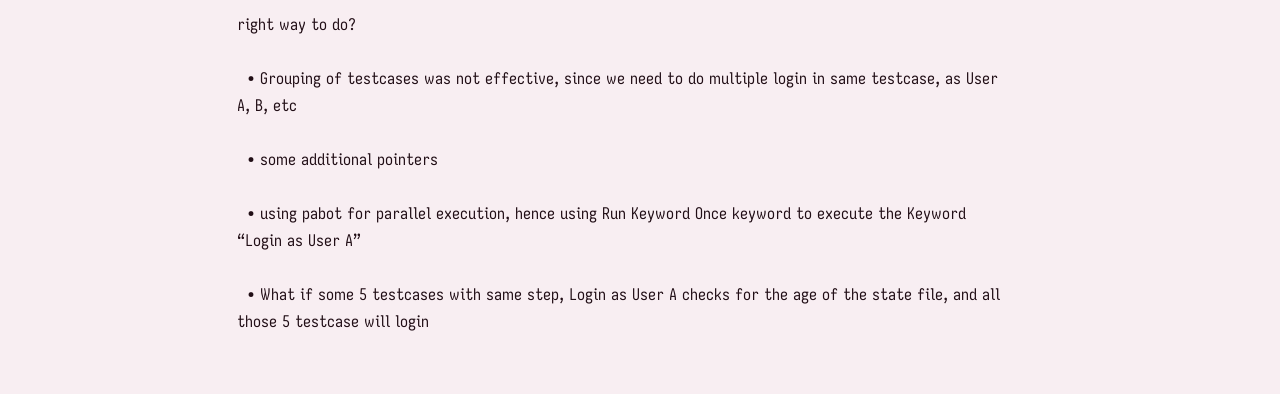right way to do?

  • Grouping of testcases was not effective, since we need to do multiple login in same testcase, as User A, B, etc

  • some additional pointers

  • using pabot for parallel execution, hence using Run Keyword Once keyword to execute the Keyword “Login as User A”

  • What if some 5 testcases with same step, Login as User A checks for the age of the state file, and all those 5 testcase will login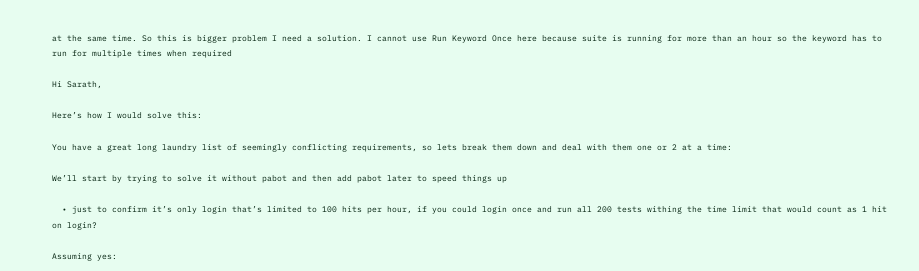at the same time. So this is bigger problem I need a solution. I cannot use Run Keyword Once here because suite is running for more than an hour so the keyword has to run for multiple times when required

Hi Sarath,

Here’s how I would solve this:

You have a great long laundry list of seemingly conflicting requirements, so lets break them down and deal with them one or 2 at a time:

We’ll start by trying to solve it without pabot and then add pabot later to speed things up

  • just to confirm it’s only login that’s limited to 100 hits per hour, if you could login once and run all 200 tests withing the time limit that would count as 1 hit on login?

Assuming yes: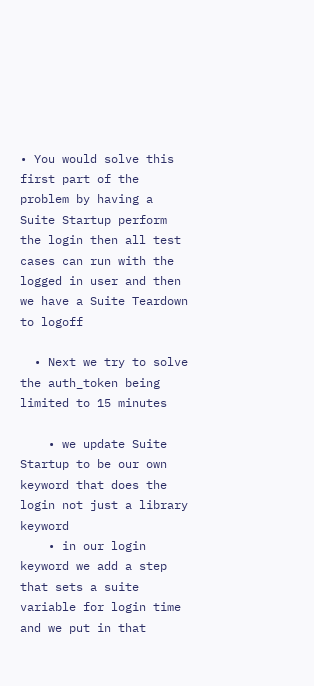• You would solve this first part of the problem by having a Suite Startup perform the login then all test cases can run with the logged in user and then we have a Suite Teardown to logoff

  • Next we try to solve the auth_token being limited to 15 minutes

    • we update Suite Startup to be our own keyword that does the login not just a library keyword
    • in our login keyword we add a step that sets a suite variable for login time and we put in that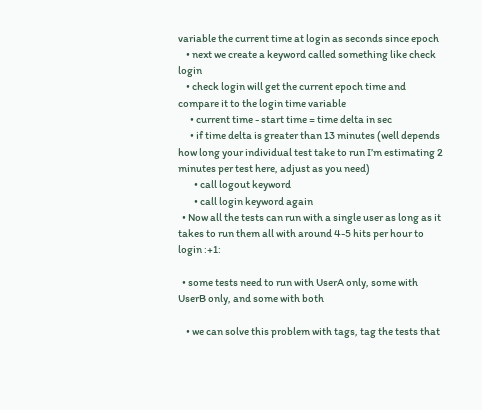variable the current time at login as seconds since epoch
    • next we create a keyword called something like check login
    • check login will get the current epoch time and compare it to the login time variable
      • current time - start time = time delta in sec
      • if time delta is greater than 13 minutes (well depends how long your individual test take to run I’m estimating 2 minutes per test here, adjust as you need)
        • call logout keyword
        • call login keyword again
  • Now all the tests can run with a single user as long as it takes to run them all with around 4-5 hits per hour to login :+1:

  • some tests need to run with UserA only, some with UserB only, and some with both

    • we can solve this problem with tags, tag the tests that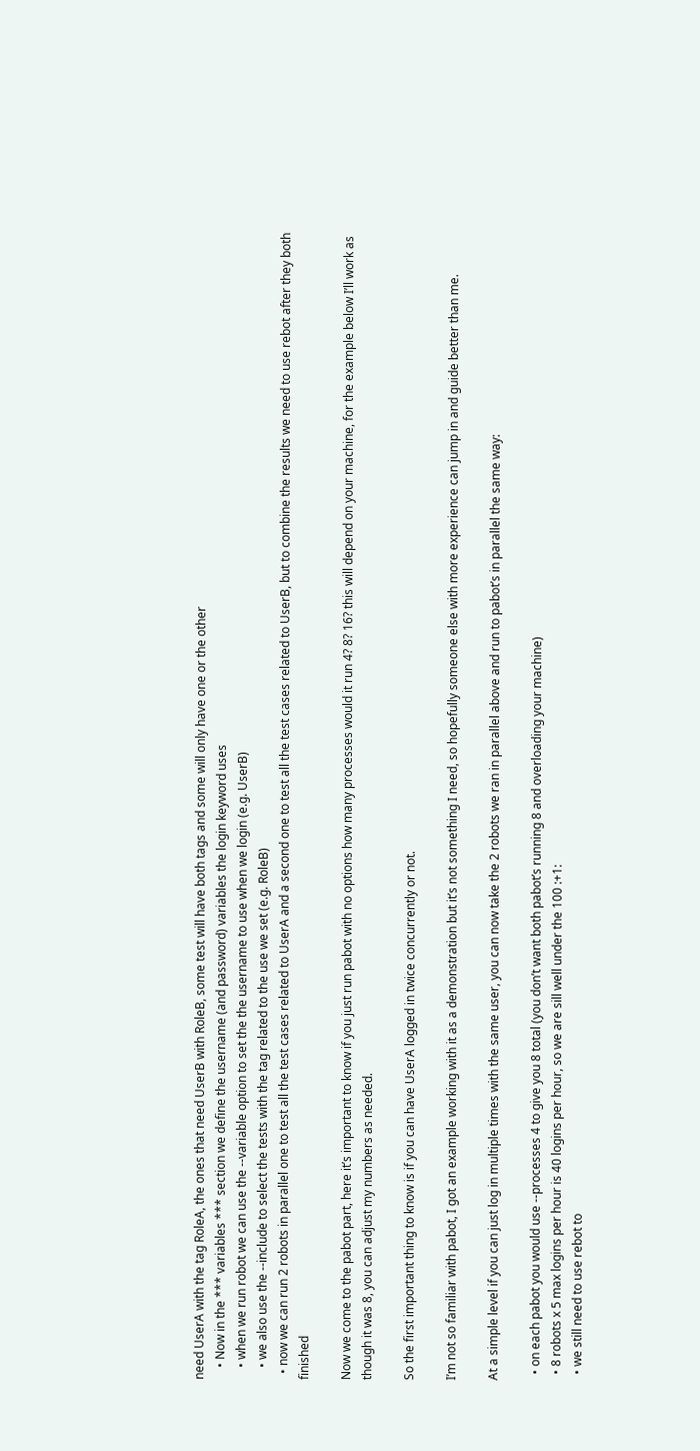need UserA with the tag RoleA, the ones that need UserB with RoleB, some test will have both tags and some will only have one or the other
    • Now in the *** variables *** section we define the username (and password) variables the login keyword uses
    • when we run robot we can use the --variable option to set the the username to use when we login (e.g. UserB)
    • we also use the --include to select the tests with the tag related to the use we set (e.g. RoleB)
  • now we can run 2 robots in parallel one to test all the test cases related to UserA and a second one to test all the test cases related to UserB, but to combine the results we need to use rebot after they both finished

Now we come to the pabot part, here it’s important to know if you just run pabot with no options how many processes would it run 4? 8? 16? this will depend on your machine, for the example below I’ll work as though it was 8, you can adjust my numbers as needed.

So the first important thing to know is if you can have UserA logged in twice concurrently or not.

I’m not so familiar with pabot, I got an example working with it as a demonstration but it’s not something I need, so hopefully someone else with more experience can jump in and guide better than me.

At a simple level if you can just log in multiple times with the same user, you can now take the 2 robots we ran in parallel above and run to pabot’s in parallel the same way:

  • on each pabot you would use --processes 4 to give you 8 total (you don’t want both pabot’s running 8 and overloading your machine)
  • 8 robots x 5 max logins per hour is 40 logins per hour, so we are sill well under the 100 :+1:
  • we still need to use rebot to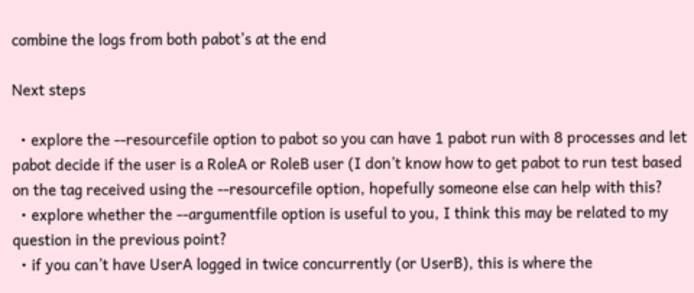combine the logs from both pabot’s at the end

Next steps

  • explore the --resourcefile option to pabot so you can have 1 pabot run with 8 processes and let pabot decide if the user is a RoleA or RoleB user (I don’t know how to get pabot to run test based on the tag received using the --resourcefile option, hopefully someone else can help with this?
  • explore whether the --argumentfile option is useful to you, I think this may be related to my question in the previous point?
  • if you can’t have UserA logged in twice concurrently (or UserB), this is where the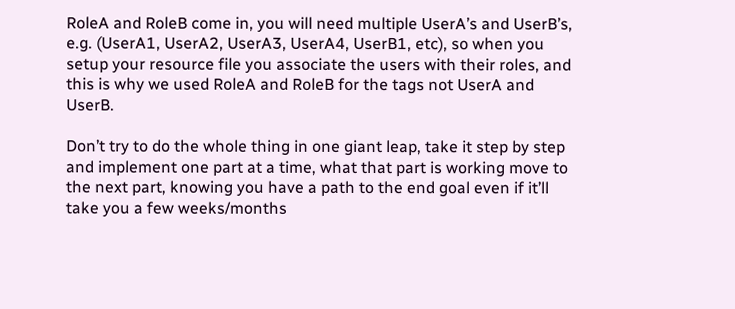RoleA and RoleB come in, you will need multiple UserA’s and UserB’s, e.g. (UserA1, UserA2, UserA3, UserA4, UserB1, etc), so when you setup your resource file you associate the users with their roles, and this is why we used RoleA and RoleB for the tags not UserA and UserB.

Don’t try to do the whole thing in one giant leap, take it step by step and implement one part at a time, what that part is working move to the next part, knowing you have a path to the end goal even if it’ll take you a few weeks/months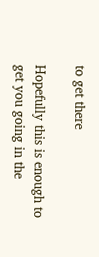to get there

Hopefully this is enough to get you going in the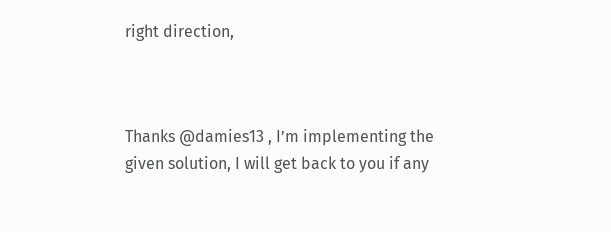right direction,



Thanks @damies13 , I’m implementing the given solution, I will get back to you if any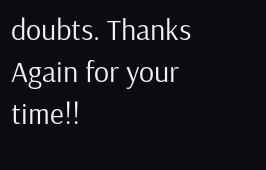doubts. Thanks Again for your time!!